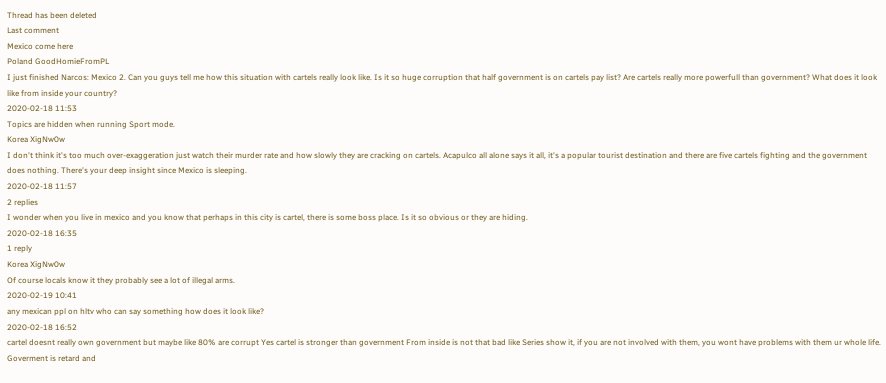Thread has been deleted
Last comment
Mexico come here
Poland GoodHomieFromPL
I just finished Narcos: Mexico 2. Can you guys tell me how this situation with cartels really look like. Is it so huge corruption that half government is on cartels pay list? Are cartels really more powerfull than government? What does it look like from inside your country?
2020-02-18 11:53
Topics are hidden when running Sport mode.
Korea XigNw0w
I don't think it's too much over-exaggeration just watch their murder rate and how slowly they are cracking on cartels. Acapulco all alone says it all, it's a popular tourist destination and there are five cartels fighting and the government does nothing. There's your deep insight since Mexico is sleeping.
2020-02-18 11:57
2 replies
I wonder when you live in mexico and you know that perhaps in this city is cartel, there is some boss place. Is it so obvious or they are hiding.
2020-02-18 16:35
1 reply
Korea XigNw0w
Of course locals know it they probably see a lot of illegal arms.
2020-02-19 10:41
any mexican ppl on hltv who can say something how does it look like?
2020-02-18 16:52
cartel doesnt really own government but maybe like 80% are corrupt Yes cartel is stronger than government From inside is not that bad like Series show it, if you are not involved with them, you wont have problems with them ur whole life. Goverment is retard and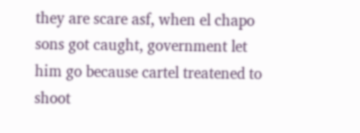they are scare asf, when el chapo sons got caught, government let him go because cartel treatened to shoot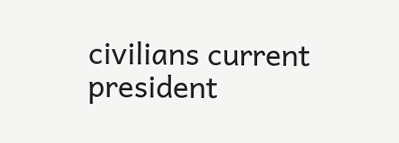civilians current president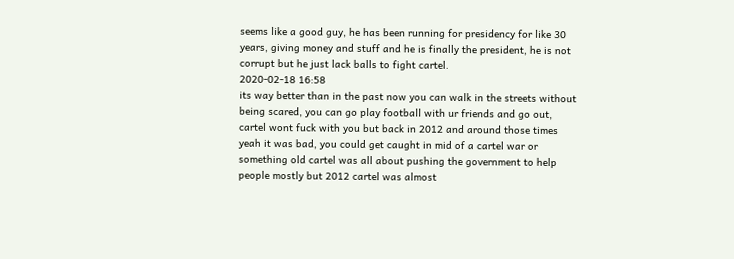seems like a good guy, he has been running for presidency for like 30 years, giving money and stuff and he is finally the president, he is not corrupt but he just lack balls to fight cartel.
2020-02-18 16:58
its way better than in the past now you can walk in the streets without being scared, you can go play football with ur friends and go out, cartel wont fuck with you but back in 2012 and around those times yeah it was bad, you could get caught in mid of a cartel war or something old cartel was all about pushing the government to help people mostly but 2012 cartel was almost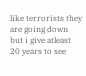like terrorists they are going down but i give atleast 20 years to see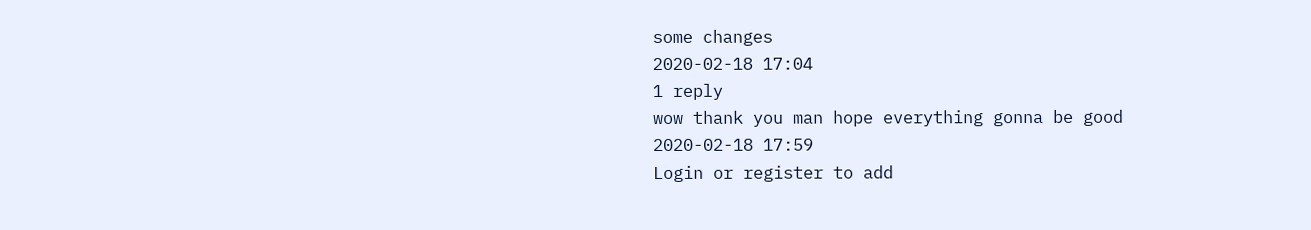some changes
2020-02-18 17:04
1 reply
wow thank you man hope everything gonna be good
2020-02-18 17:59
Login or register to add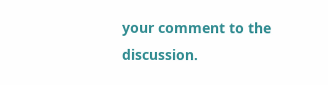your comment to the discussion.